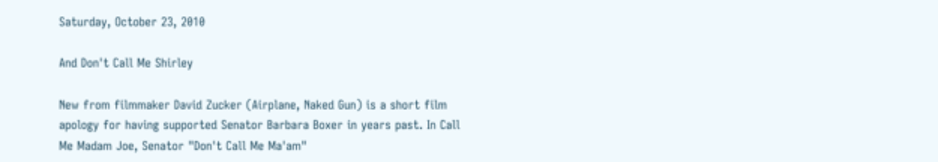Saturday, October 23, 2010

And Don't Call Me Shirley

New from filmmaker David Zucker (Airplane, Naked Gun) is a short film apology for having supported Senator Barbara Boxer in years past. In Call Me Madam Joe, Senator "Don't Call Me Ma'am"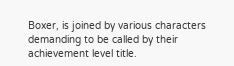Boxer, is joined by various characters demanding to be called by their achievement level title.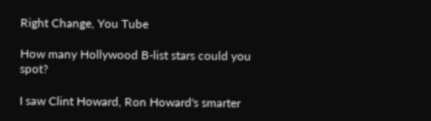Right Change, You Tube

How many Hollywood B-list stars could you spot?

I saw Clint Howard, Ron Howard's smarter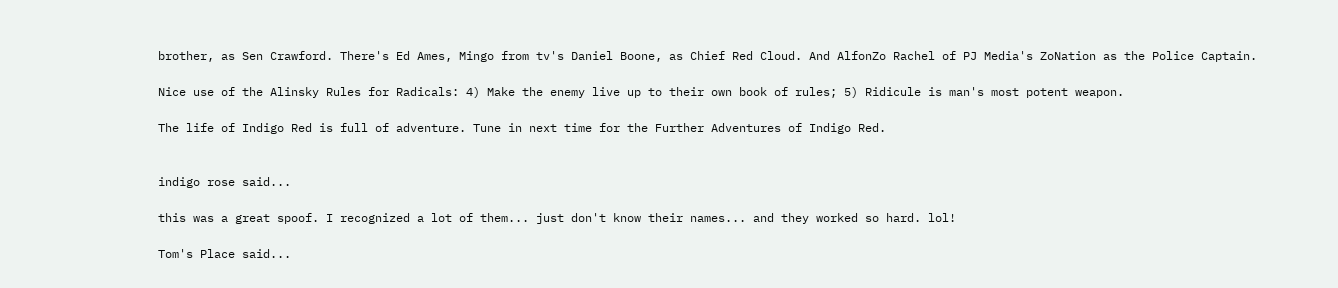brother, as Sen Crawford. There's Ed Ames, Mingo from tv's Daniel Boone, as Chief Red Cloud. And AlfonZo Rachel of PJ Media's ZoNation as the Police Captain.

Nice use of the Alinsky Rules for Radicals: 4) Make the enemy live up to their own book of rules; 5) Ridicule is man's most potent weapon.

The life of Indigo Red is full of adventure. Tune in next time for the Further Adventures of Indigo Red.


indigo rose said...

this was a great spoof. I recognized a lot of them... just don't know their names... and they worked so hard. lol!

Tom's Place said...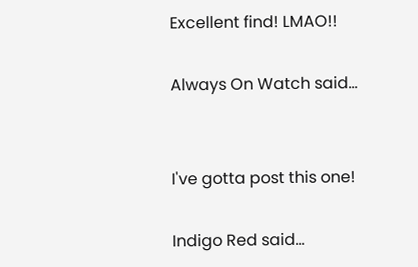Excellent find! LMAO!!

Always On Watch said...


I've gotta post this one!

Indigo Red said...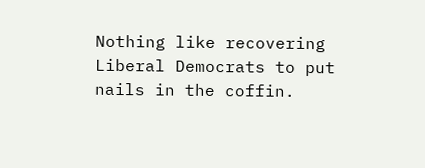Nothing like recovering Liberal Democrats to put nails in the coffin.